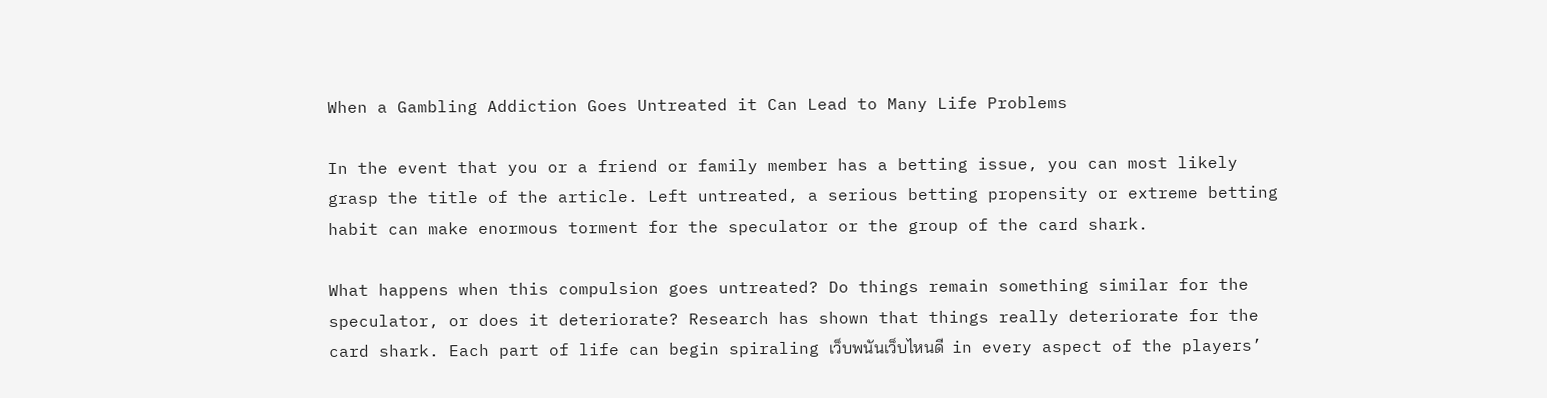When a Gambling Addiction Goes Untreated it Can Lead to Many Life Problems

In the event that you or a friend or family member has a betting issue, you can most likely grasp the title of the article. Left untreated, a serious betting propensity or extreme betting habit can make enormous torment for the speculator or the group of the card shark.

What happens when this compulsion goes untreated? Do things remain something similar for the speculator, or does it deteriorate? Research has shown that things really deteriorate for the card shark. Each part of life can begin spiraling เว็บพนันเว็บไหนดี  in every aspect of the players’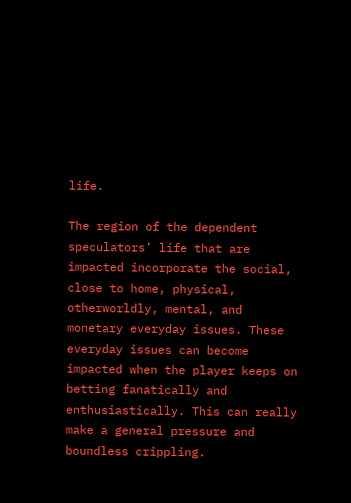life.

The region of the dependent speculators’ life that are impacted incorporate the social, close to home, physical, otherworldly, mental, and monetary everyday issues. These everyday issues can become impacted when the player keeps on betting fanatically and enthusiastically. This can really make a general pressure and boundless crippling.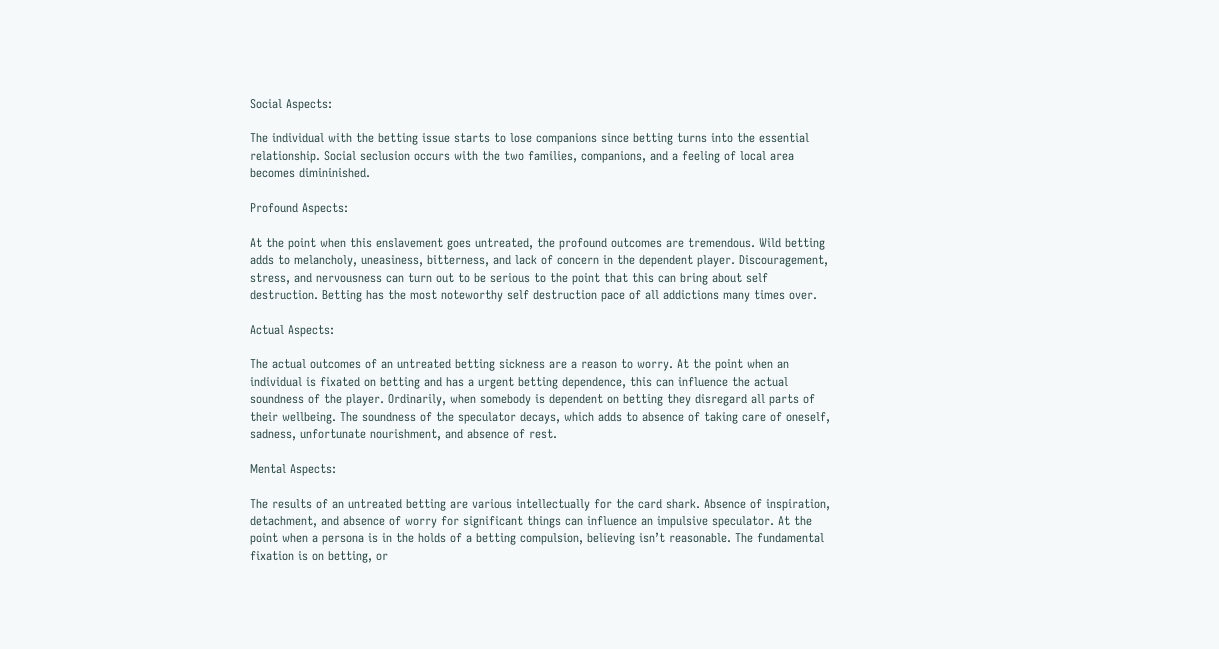Social Aspects:

The individual with the betting issue starts to lose companions since betting turns into the essential relationship. Social seclusion occurs with the two families, companions, and a feeling of local area becomes dimininished.

Profound Aspects:

At the point when this enslavement goes untreated, the profound outcomes are tremendous. Wild betting adds to melancholy, uneasiness, bitterness, and lack of concern in the dependent player. Discouragement, stress, and nervousness can turn out to be serious to the point that this can bring about self destruction. Betting has the most noteworthy self destruction pace of all addictions many times over.

Actual Aspects:

The actual outcomes of an untreated betting sickness are a reason to worry. At the point when an individual is fixated on betting and has a urgent betting dependence, this can influence the actual soundness of the player. Ordinarily, when somebody is dependent on betting they disregard all parts of their wellbeing. The soundness of the speculator decays, which adds to absence of taking care of oneself, sadness, unfortunate nourishment, and absence of rest.

Mental Aspects:

The results of an untreated betting are various intellectually for the card shark. Absence of inspiration, detachment, and absence of worry for significant things can influence an impulsive speculator. At the point when a persona is in the holds of a betting compulsion, believing isn’t reasonable. The fundamental fixation is on betting, or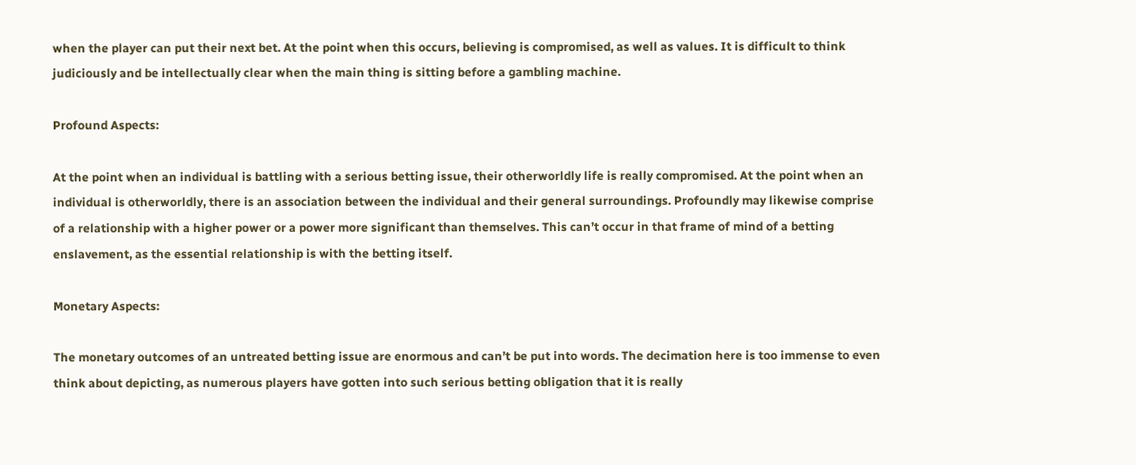when the player can put their next bet. At the point when this occurs, believing is compromised, as well as values. It is difficult to think judiciously and be intellectually clear when the main thing is sitting before a gambling machine.

Profound Aspects:

At the point when an individual is battling with a serious betting issue, their otherworldly life is really compromised. At the point when an individual is otherworldly, there is an association between the individual and their general surroundings. Profoundly may likewise comprise of a relationship with a higher power or a power more significant than themselves. This can’t occur in that frame of mind of a betting enslavement, as the essential relationship is with the betting itself.

Monetary Aspects:

The monetary outcomes of an untreated betting issue are enormous and can’t be put into words. The decimation here is too immense to even think about depicting, as numerous players have gotten into such serious betting obligation that it is really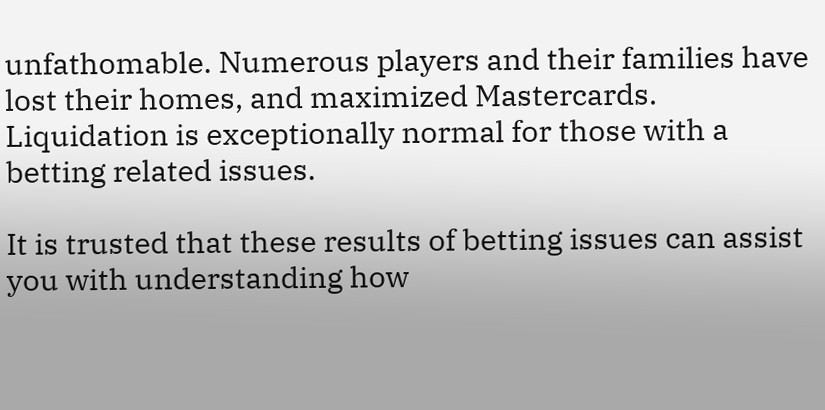unfathomable. Numerous players and their families have lost their homes, and maximized Mastercards. Liquidation is exceptionally normal for those with a betting related issues.

It is trusted that these results of betting issues can assist you with understanding how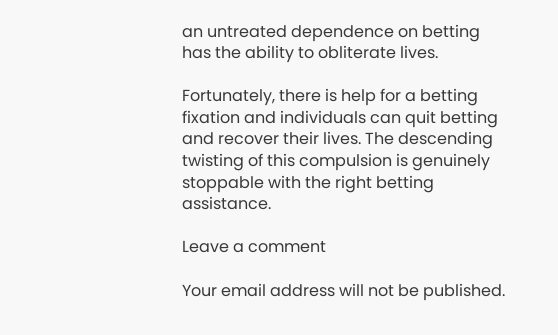an untreated dependence on betting has the ability to obliterate lives.

Fortunately, there is help for a betting fixation and individuals can quit betting and recover their lives. The descending twisting of this compulsion is genuinely stoppable with the right betting assistance.

Leave a comment

Your email address will not be published.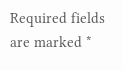Required fields are marked *